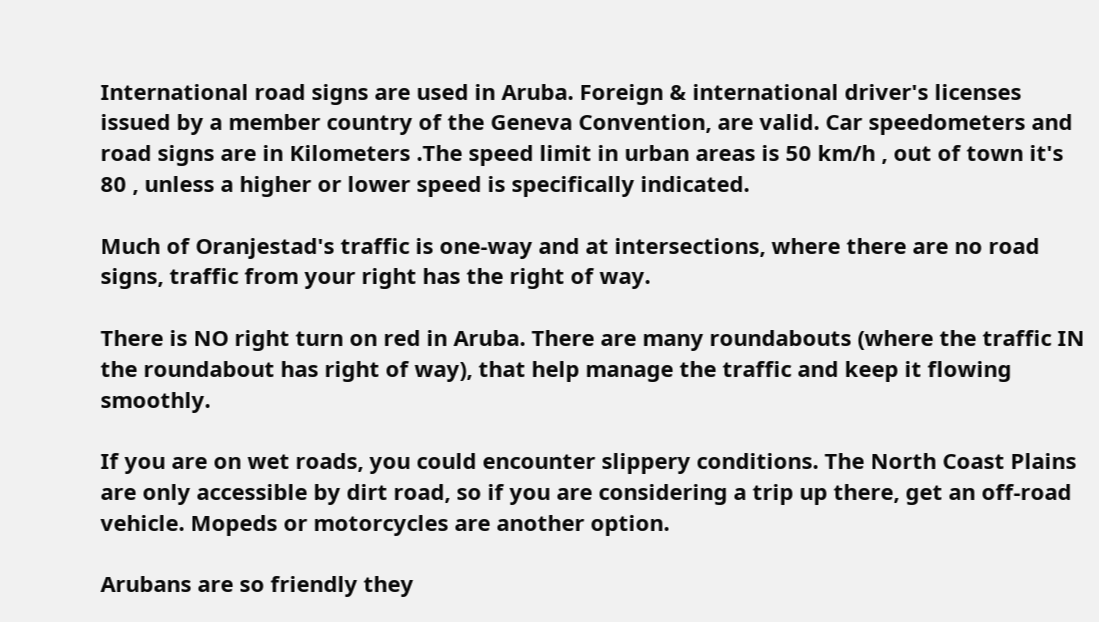International road signs are used in Aruba. Foreign & international driver's licenses issued by a member country of the Geneva Convention, are valid. Car speedometers and road signs are in Kilometers .The speed limit in urban areas is 50 km/h , out of town it's 80 , unless a higher or lower speed is specifically indicated.

Much of Oranjestad's traffic is one-way and at intersections, where there are no road signs, traffic from your right has the right of way.

There is NO right turn on red in Aruba. There are many roundabouts (where the traffic IN the roundabout has right of way), that help manage the traffic and keep it flowing smoothly.

If you are on wet roads, you could encounter slippery conditions. The North Coast Plains are only accessible by dirt road, so if you are considering a trip up there, get an off-road vehicle. Mopeds or motorcycles are another option.

Arubans are so friendly they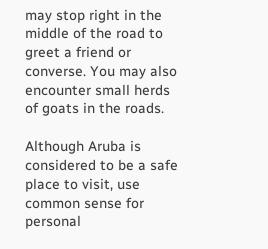may stop right in the middle of the road to greet a friend or converse. You may also encounter small herds of goats in the roads.

Although Aruba is considered to be a safe place to visit, use common sense for personal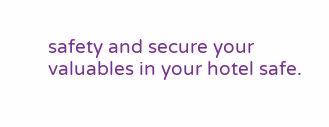safety and secure your valuables in your hotel safe.